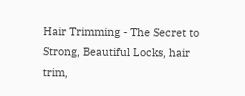Hair Trimming - The Secret to Strong, Beautiful Locks, hair trim,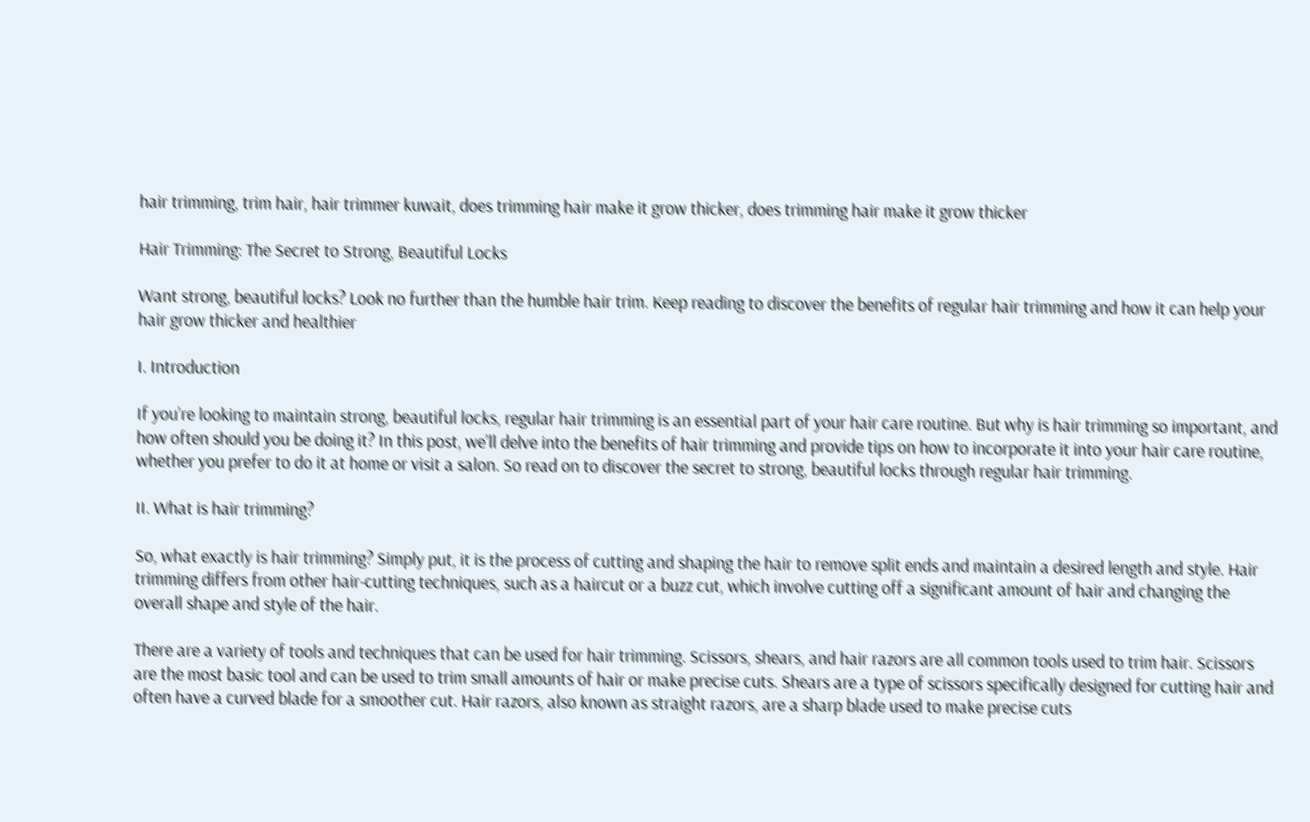hair trimming, trim hair, hair trimmer kuwait, does trimming hair make it grow thicker, does trimming hair make it grow thicker

Hair Trimming: The Secret to Strong, Beautiful Locks

Want strong, beautiful locks? Look no further than the humble hair trim. Keep reading to discover the benefits of regular hair trimming and how it can help your hair grow thicker and healthier

I. Introduction

If you’re looking to maintain strong, beautiful locks, regular hair trimming is an essential part of your hair care routine. But why is hair trimming so important, and how often should you be doing it? In this post, we’ll delve into the benefits of hair trimming and provide tips on how to incorporate it into your hair care routine, whether you prefer to do it at home or visit a salon. So read on to discover the secret to strong, beautiful locks through regular hair trimming.

II. What is hair trimming?

So, what exactly is hair trimming? Simply put, it is the process of cutting and shaping the hair to remove split ends and maintain a desired length and style. Hair trimming differs from other hair-cutting techniques, such as a haircut or a buzz cut, which involve cutting off a significant amount of hair and changing the overall shape and style of the hair.

There are a variety of tools and techniques that can be used for hair trimming. Scissors, shears, and hair razors are all common tools used to trim hair. Scissors are the most basic tool and can be used to trim small amounts of hair or make precise cuts. Shears are a type of scissors specifically designed for cutting hair and often have a curved blade for a smoother cut. Hair razors, also known as straight razors, are a sharp blade used to make precise cuts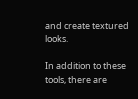and create textured looks.

In addition to these tools, there are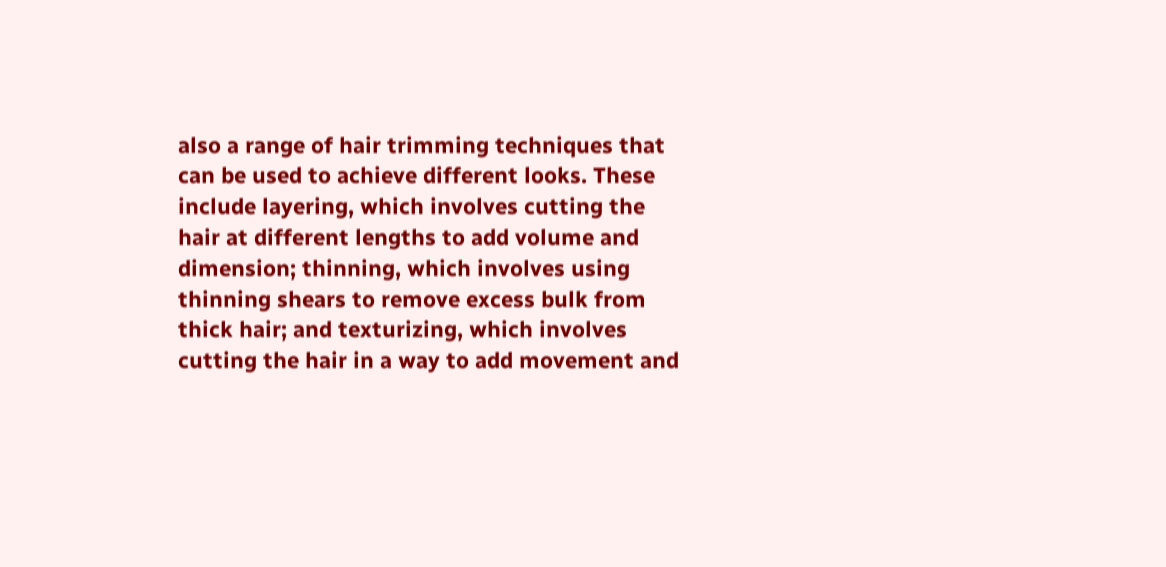also a range of hair trimming techniques that can be used to achieve different looks. These include layering, which involves cutting the hair at different lengths to add volume and dimension; thinning, which involves using thinning shears to remove excess bulk from thick hair; and texturizing, which involves cutting the hair in a way to add movement and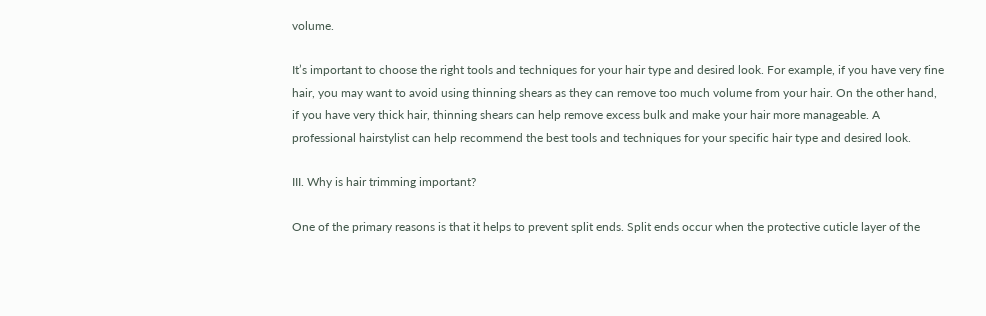volume.

It’s important to choose the right tools and techniques for your hair type and desired look. For example, if you have very fine hair, you may want to avoid using thinning shears as they can remove too much volume from your hair. On the other hand, if you have very thick hair, thinning shears can help remove excess bulk and make your hair more manageable. A professional hairstylist can help recommend the best tools and techniques for your specific hair type and desired look.

III. Why is hair trimming important?

One of the primary reasons is that it helps to prevent split ends. Split ends occur when the protective cuticle layer of the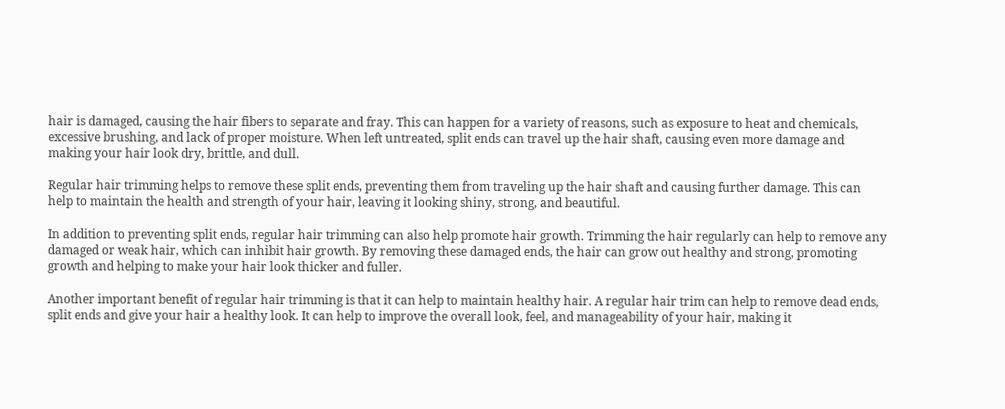hair is damaged, causing the hair fibers to separate and fray. This can happen for a variety of reasons, such as exposure to heat and chemicals, excessive brushing, and lack of proper moisture. When left untreated, split ends can travel up the hair shaft, causing even more damage and making your hair look dry, brittle, and dull.

Regular hair trimming helps to remove these split ends, preventing them from traveling up the hair shaft and causing further damage. This can help to maintain the health and strength of your hair, leaving it looking shiny, strong, and beautiful.

In addition to preventing split ends, regular hair trimming can also help promote hair growth. Trimming the hair regularly can help to remove any damaged or weak hair, which can inhibit hair growth. By removing these damaged ends, the hair can grow out healthy and strong, promoting growth and helping to make your hair look thicker and fuller.

Another important benefit of regular hair trimming is that it can help to maintain healthy hair. A regular hair trim can help to remove dead ends, split ends and give your hair a healthy look. It can help to improve the overall look, feel, and manageability of your hair, making it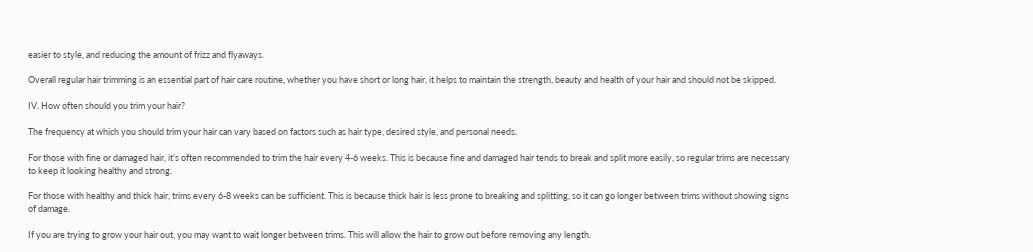easier to style, and reducing the amount of frizz and flyaways.

Overall regular hair trimming is an essential part of hair care routine, whether you have short or long hair, it helps to maintain the strength, beauty and health of your hair and should not be skipped.

IV. How often should you trim your hair?

The frequency at which you should trim your hair can vary based on factors such as hair type, desired style, and personal needs.

For those with fine or damaged hair, it’s often recommended to trim the hair every 4-6 weeks. This is because fine and damaged hair tends to break and split more easily, so regular trims are necessary to keep it looking healthy and strong.

For those with healthy and thick hair, trims every 6-8 weeks can be sufficient. This is because thick hair is less prone to breaking and splitting, so it can go longer between trims without showing signs of damage.

If you are trying to grow your hair out, you may want to wait longer between trims. This will allow the hair to grow out before removing any length.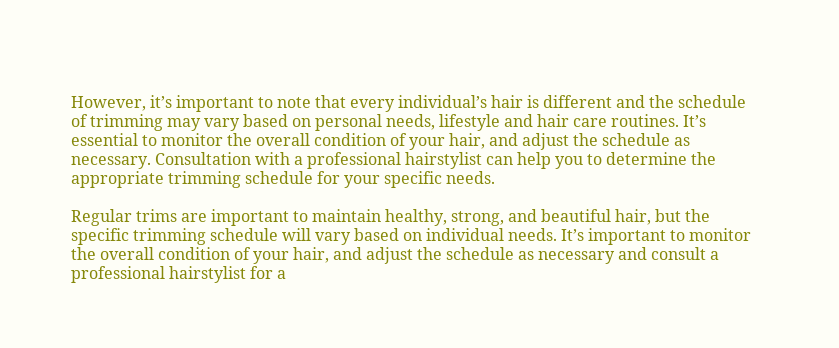However, it’s important to note that every individual’s hair is different and the schedule of trimming may vary based on personal needs, lifestyle and hair care routines. It’s essential to monitor the overall condition of your hair, and adjust the schedule as necessary. Consultation with a professional hairstylist can help you to determine the appropriate trimming schedule for your specific needs.

Regular trims are important to maintain healthy, strong, and beautiful hair, but the specific trimming schedule will vary based on individual needs. It’s important to monitor the overall condition of your hair, and adjust the schedule as necessary and consult a professional hairstylist for a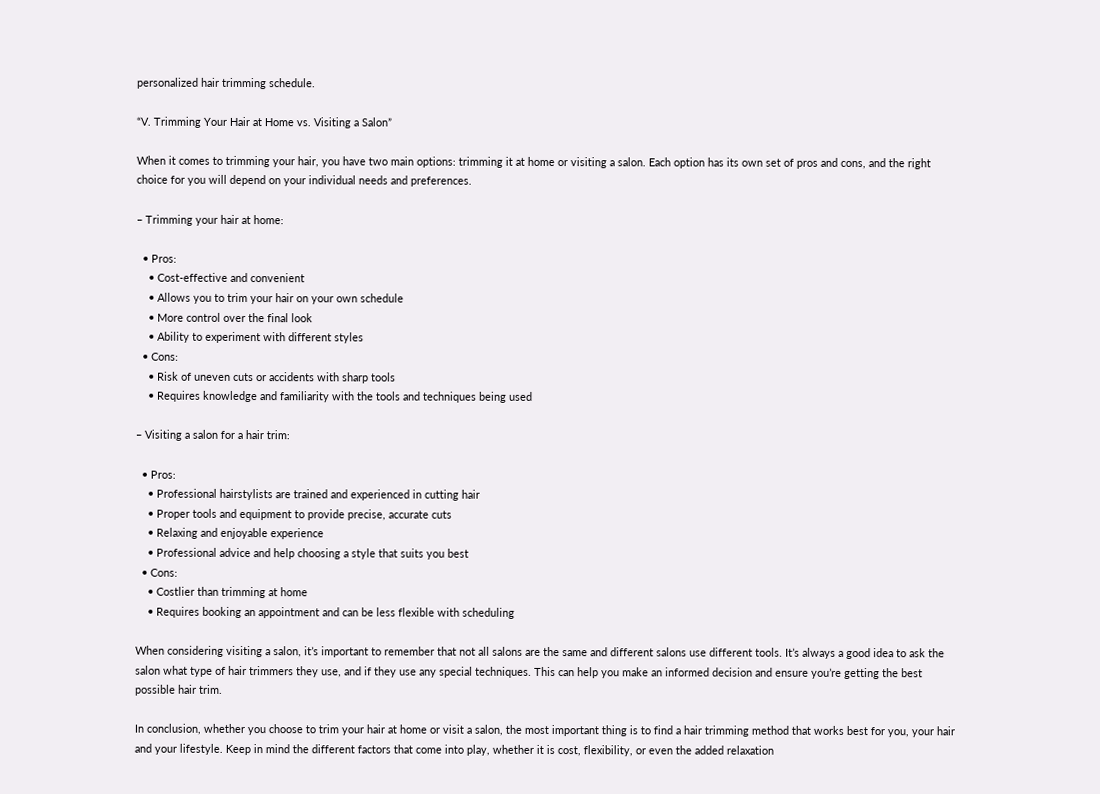personalized hair trimming schedule.

“V. Trimming Your Hair at Home vs. Visiting a Salon”

When it comes to trimming your hair, you have two main options: trimming it at home or visiting a salon. Each option has its own set of pros and cons, and the right choice for you will depend on your individual needs and preferences.

– Trimming your hair at home:

  • Pros:
    • Cost-effective and convenient
    • Allows you to trim your hair on your own schedule
    • More control over the final look
    • Ability to experiment with different styles
  • Cons:
    • Risk of uneven cuts or accidents with sharp tools
    • Requires knowledge and familiarity with the tools and techniques being used

– Visiting a salon for a hair trim:

  • Pros:
    • Professional hairstylists are trained and experienced in cutting hair
    • Proper tools and equipment to provide precise, accurate cuts
    • Relaxing and enjoyable experience
    • Professional advice and help choosing a style that suits you best
  • Cons:
    • Costlier than trimming at home
    • Requires booking an appointment and can be less flexible with scheduling

When considering visiting a salon, it’s important to remember that not all salons are the same and different salons use different tools. It’s always a good idea to ask the salon what type of hair trimmers they use, and if they use any special techniques. This can help you make an informed decision and ensure you’re getting the best possible hair trim.

In conclusion, whether you choose to trim your hair at home or visit a salon, the most important thing is to find a hair trimming method that works best for you, your hair and your lifestyle. Keep in mind the different factors that come into play, whether it is cost, flexibility, or even the added relaxation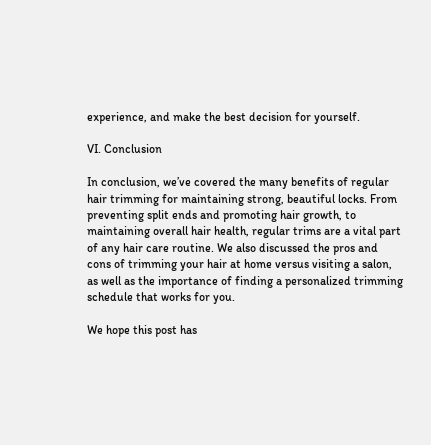experience, and make the best decision for yourself.

VI. Conclusion

In conclusion, we’ve covered the many benefits of regular hair trimming for maintaining strong, beautiful locks. From preventing split ends and promoting hair growth, to maintaining overall hair health, regular trims are a vital part of any hair care routine. We also discussed the pros and cons of trimming your hair at home versus visiting a salon, as well as the importance of finding a personalized trimming schedule that works for you.

We hope this post has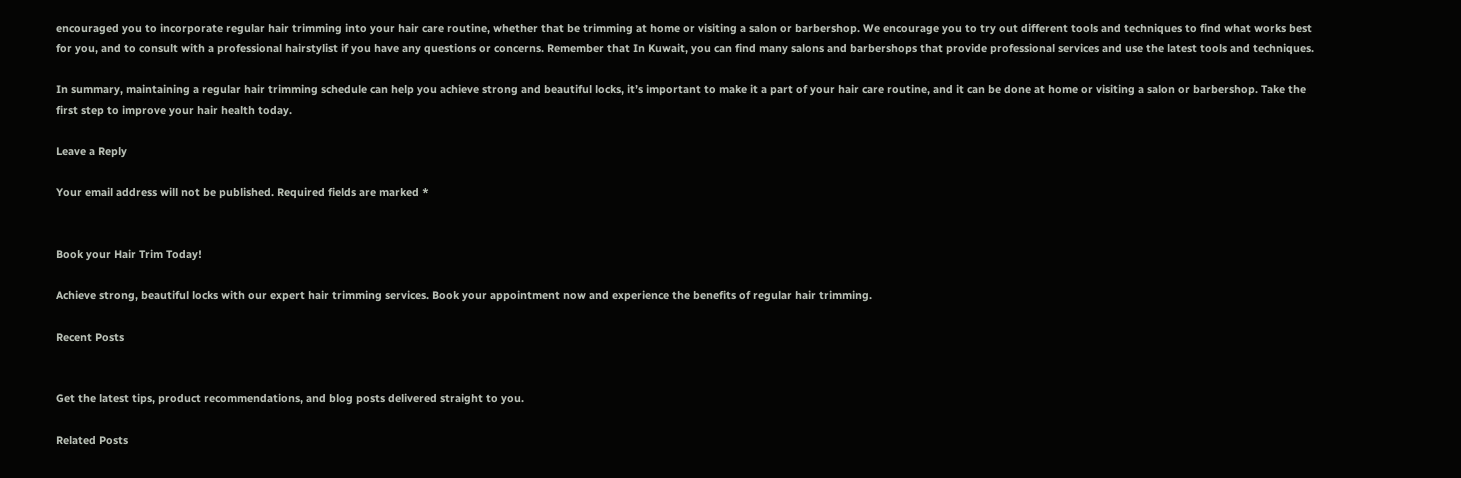encouraged you to incorporate regular hair trimming into your hair care routine, whether that be trimming at home or visiting a salon or barbershop. We encourage you to try out different tools and techniques to find what works best for you, and to consult with a professional hairstylist if you have any questions or concerns. Remember that In Kuwait, you can find many salons and barbershops that provide professional services and use the latest tools and techniques.

In summary, maintaining a regular hair trimming schedule can help you achieve strong and beautiful locks, it’s important to make it a part of your hair care routine, and it can be done at home or visiting a salon or barbershop. Take the first step to improve your hair health today.

Leave a Reply

Your email address will not be published. Required fields are marked *


Book your Hair Trim Today!

Achieve strong, beautiful locks with our expert hair trimming services. Book your appointment now and experience the benefits of regular hair trimming.

Recent Posts


Get the latest tips, product recommendations, and blog posts delivered straight to you.

Related Posts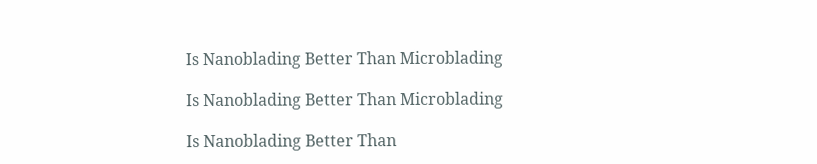Is Nanoblading Better Than Microblading

Is Nanoblading Better Than Microblading

Is Nanoblading Better Than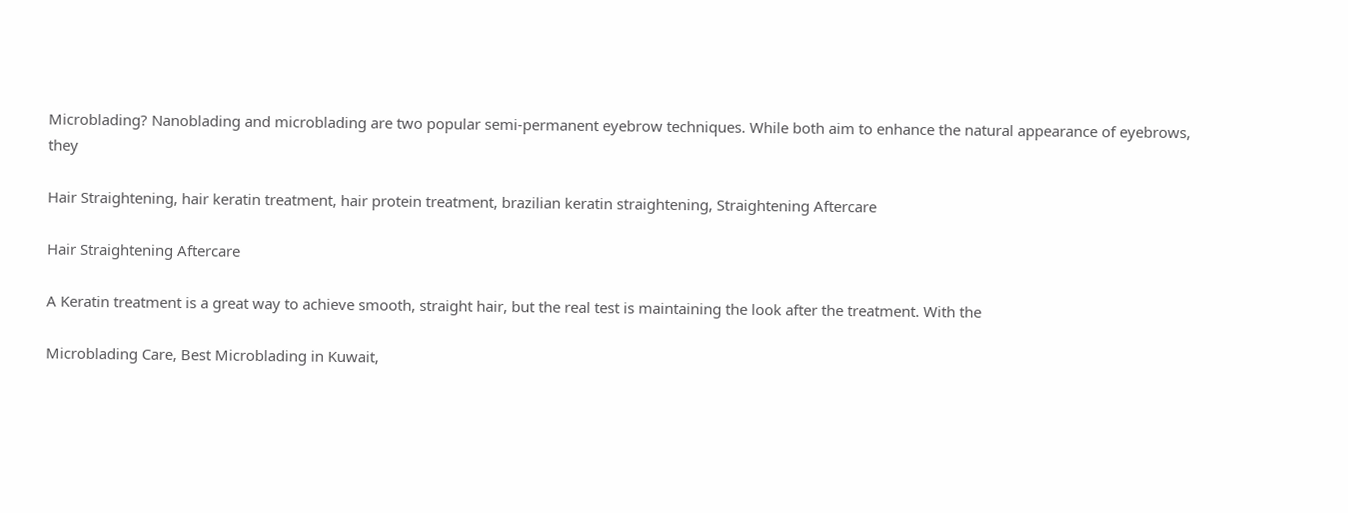Microblading? Nanoblading and microblading are two popular semi-permanent eyebrow techniques. While both aim to enhance the natural appearance of eyebrows, they

Hair Straightening, hair keratin treatment, hair protein treatment, brazilian keratin straightening, Straightening Aftercare

Hair Straightening Aftercare

A Keratin treatment is a great way to achieve smooth, straight hair, but the real test is maintaining the look after the treatment. With the

Microblading Care, Best Microblading in Kuwait,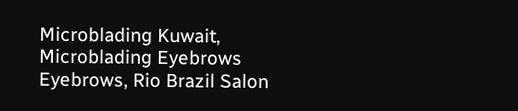Microblading Kuwait, Microblading Eyebrows Eyebrows, Rio Brazil Salon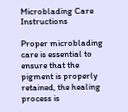Microblading Care Instructions

Proper microblading care is essential to ensure that the pigment is properly retained, the healing process is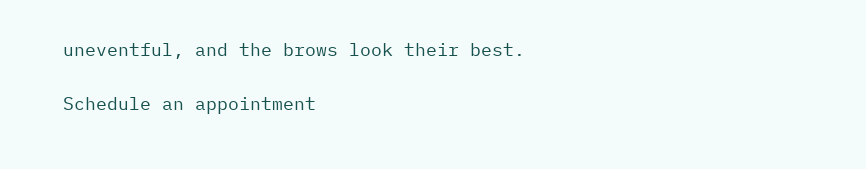uneventful, and the brows look their best.

Schedule an appointment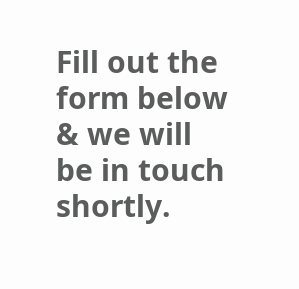Fill out the form below & we will be in touch shortly.